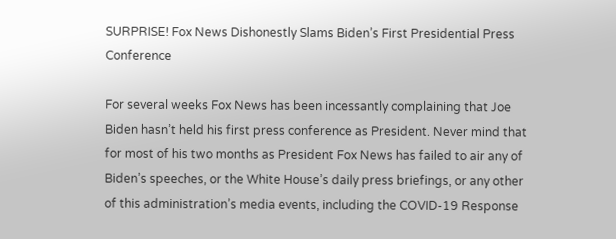SURPRISE! Fox News Dishonestly Slams Biden’s First Presidential Press Conference

For several weeks Fox News has been incessantly complaining that Joe Biden hasn’t held his first press conference as President. Never mind that for most of his two months as President Fox News has failed to air any of Biden’s speeches, or the White House’s daily press briefings, or any other of this administration’s media events, including the COVID-19 Response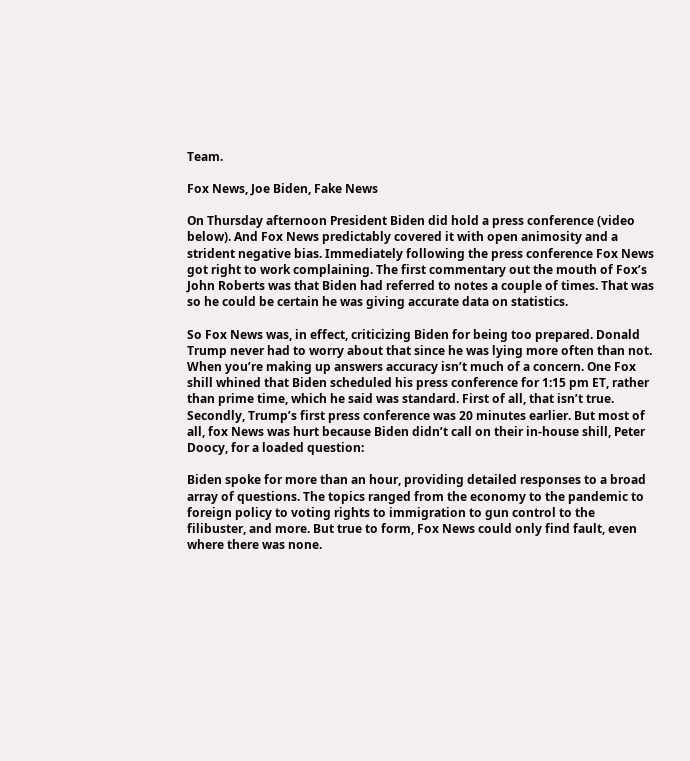Team.

Fox News, Joe Biden, Fake News

On Thursday afternoon President Biden did hold a press conference (video below). And Fox News predictably covered it with open animosity and a strident negative bias. Immediately following the press conference Fox News got right to work complaining. The first commentary out the mouth of Fox’s John Roberts was that Biden had referred to notes a couple of times. That was so he could be certain he was giving accurate data on statistics.

So Fox News was, in effect, criticizing Biden for being too prepared. Donald Trump never had to worry about that since he was lying more often than not. When you’re making up answers accuracy isn’t much of a concern. One Fox shill whined that Biden scheduled his press conference for 1:15 pm ET, rather than prime time, which he said was standard. First of all, that isn’t true. Secondly, Trump’s first press conference was 20 minutes earlier. But most of all, fox News was hurt because Biden didn’t call on their in-house shill, Peter Doocy, for a loaded question:

Biden spoke for more than an hour, providing detailed responses to a broad array of questions. The topics ranged from the economy to the pandemic to foreign policy to voting rights to immigration to gun control to the filibuster, and more. But true to form, Fox News could only find fault, even where there was none.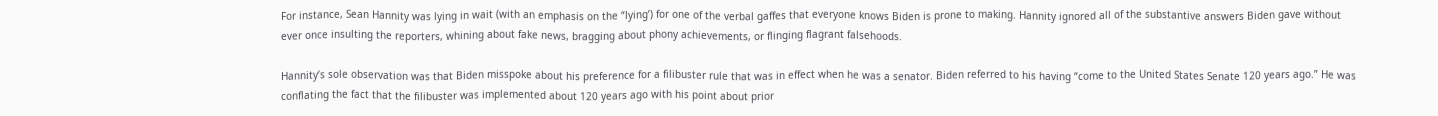For instance, Sean Hannity was lying in wait (with an emphasis on the “lying’) for one of the verbal gaffes that everyone knows Biden is prone to making. Hannity ignored all of the substantive answers Biden gave without ever once insulting the reporters, whining about fake news, bragging about phony achievements, or flinging flagrant falsehoods.

Hannity’s sole observation was that Biden misspoke about his preference for a filibuster rule that was in effect when he was a senator. Biden referred to his having “come to the United States Senate 120 years ago.” He was conflating the fact that the filibuster was implemented about 120 years ago with his point about prior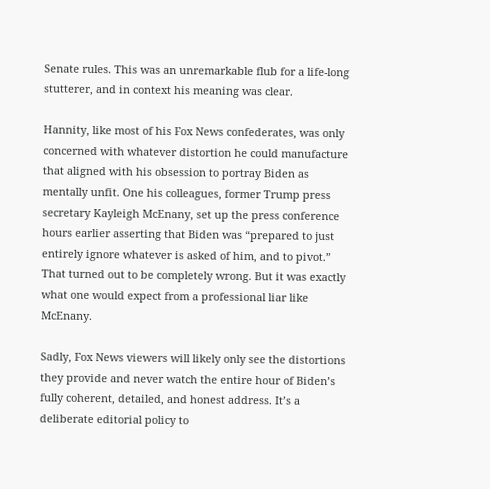Senate rules. This was an unremarkable flub for a life-long stutterer, and in context his meaning was clear.

Hannity, like most of his Fox News confederates, was only concerned with whatever distortion he could manufacture that aligned with his obsession to portray Biden as mentally unfit. One his colleagues, former Trump press secretary Kayleigh McEnany, set up the press conference hours earlier asserting that Biden was “prepared to just entirely ignore whatever is asked of him, and to pivot.” That turned out to be completely wrong. But it was exactly what one would expect from a professional liar like McEnany.

Sadly, Fox News viewers will likely only see the distortions they provide and never watch the entire hour of Biden’s fully coherent, detailed, and honest address. It’s a deliberate editorial policy to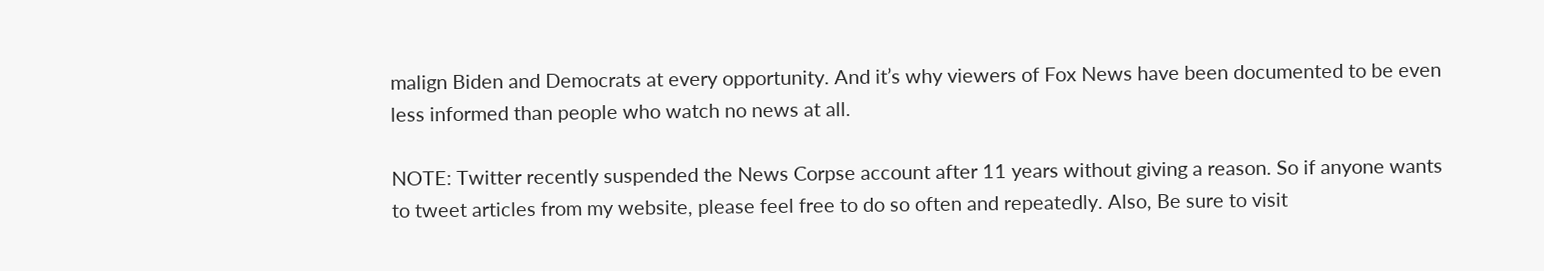malign Biden and Democrats at every opportunity. And it’s why viewers of Fox News have been documented to be even less informed than people who watch no news at all.

NOTE: Twitter recently suspended the News Corpse account after 11 years without giving a reason. So if anyone wants to tweet articles from my website, please feel free to do so often and repeatedly. Also, Be sure to visit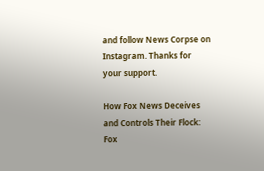and follow News Corpse on Instagram. Thanks for your support.

How Fox News Deceives and Controls Their Flock:
Fox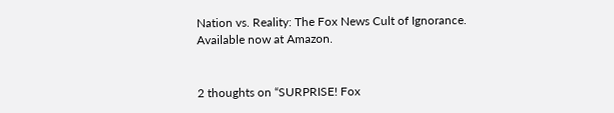Nation vs. Reality: The Fox News Cult of Ignorance.
Available now at Amazon.


2 thoughts on “SURPRISE! Fox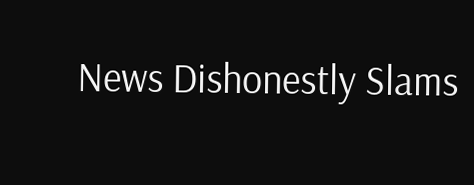News Dishonestly Slams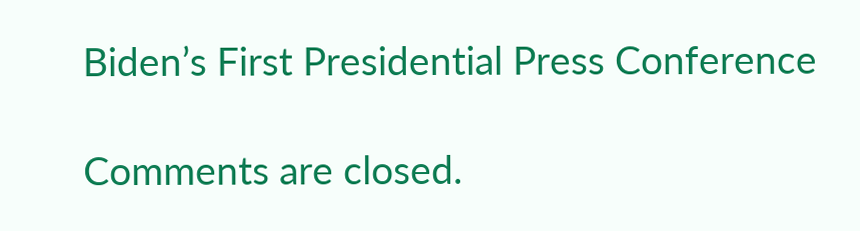Biden’s First Presidential Press Conference

Comments are closed.